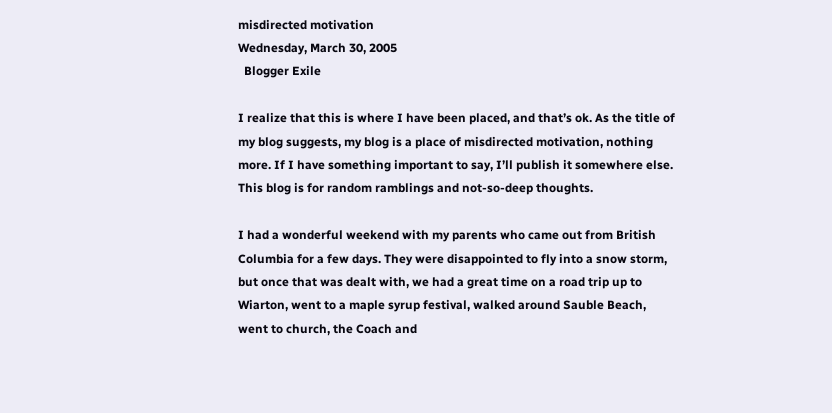misdirected motivation
Wednesday, March 30, 2005
  Blogger Exile

I realize that this is where I have been placed, and that’s ok. As the title of my blog suggests, my blog is a place of misdirected motivation, nothing more. If I have something important to say, I’ll publish it somewhere else. This blog is for random ramblings and not-so-deep thoughts.

I had a wonderful weekend with my parents who came out from British Columbia for a few days. They were disappointed to fly into a snow storm, but once that was dealt with, we had a great time on a road trip up to Wiarton, went to a maple syrup festival, walked around Sauble Beach, went to church, the Coach and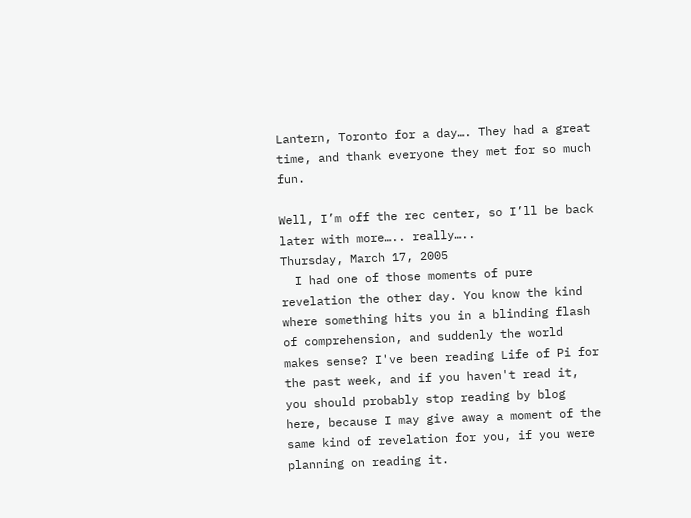Lantern, Toronto for a day…. They had a great time, and thank everyone they met for so much fun.

Well, I’m off the rec center, so I’ll be back later with more….. really…..
Thursday, March 17, 2005
  I had one of those moments of pure revelation the other day. You know the kind where something hits you in a blinding flash of comprehension, and suddenly the world makes sense? I've been reading Life of Pi for the past week, and if you haven't read it, you should probably stop reading by blog here, because I may give away a moment of the same kind of revelation for you, if you were planning on reading it.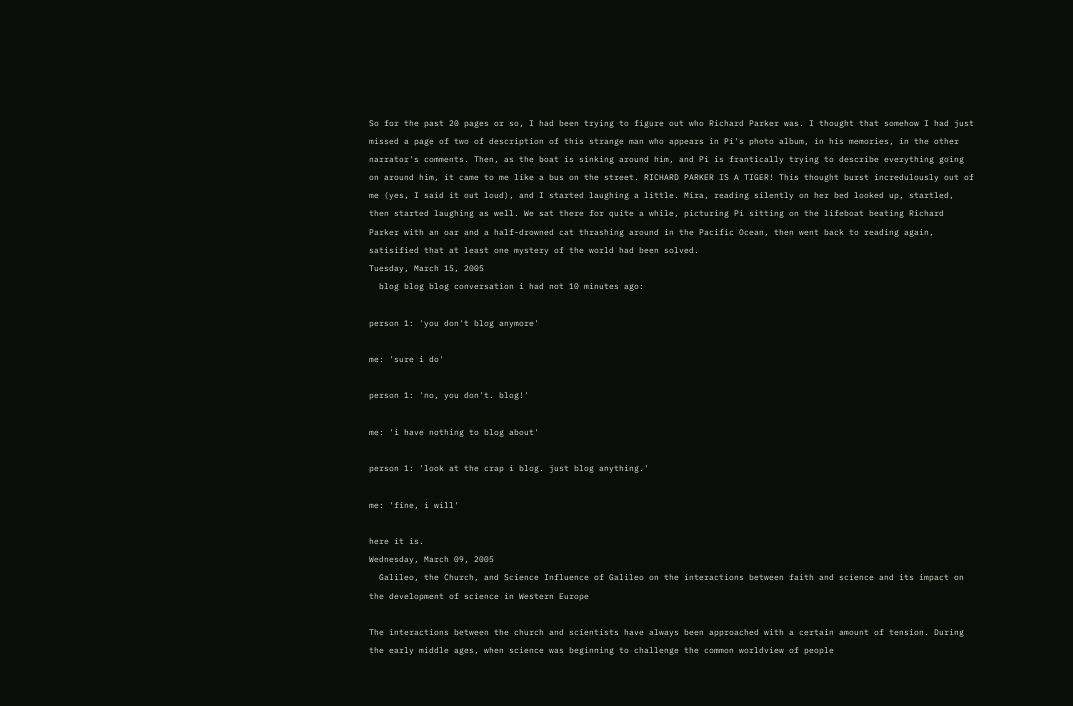So for the past 20 pages or so, I had been trying to figure out who Richard Parker was. I thought that somehow I had just missed a page of two of description of this strange man who appears in Pi's photo album, in his memories, in the other narrator's comments. Then, as the boat is sinking around him, and Pi is frantically trying to describe everything going on around him, it came to me like a bus on the street. RICHARD PARKER IS A TIGER! This thought burst incredulously out of me (yes, I said it out loud), and I started laughing a little. Mira, reading silently on her bed looked up, startled, then started laughing as well. We sat there for quite a while, picturing Pi sitting on the lifeboat beating Richard Parker with an oar and a half-drowned cat thrashing around in the Pacific Ocean, then went back to reading again, satisified that at least one mystery of the world had been solved.
Tuesday, March 15, 2005
  blog blog blog conversation i had not 10 minutes ago:

person 1: 'you don't blog anymore'

me: 'sure i do'

person 1: 'no, you don't. blog!'

me: 'i have nothing to blog about'

person 1: 'look at the crap i blog. just blog anything.'

me: 'fine, i will'

here it is.
Wednesday, March 09, 2005
  Galileo, the Church, and Science Influence of Galileo on the interactions between faith and science and its impact on the development of science in Western Europe

The interactions between the church and scientists have always been approached with a certain amount of tension. During the early middle ages, when science was beginning to challenge the common worldview of people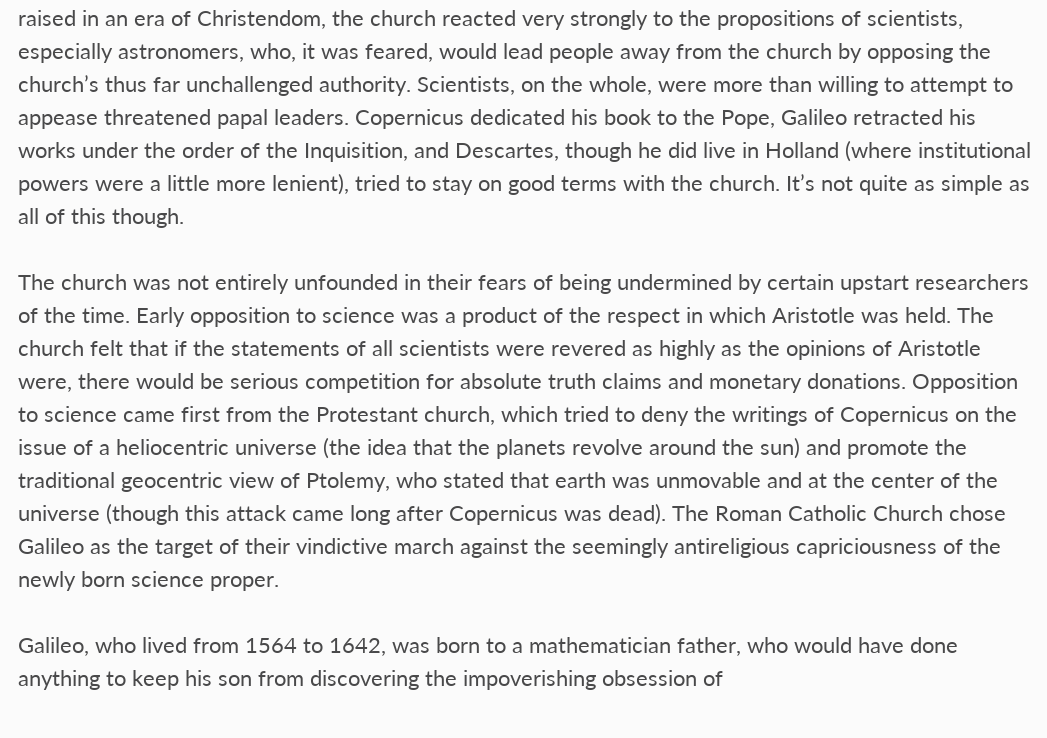raised in an era of Christendom, the church reacted very strongly to the propositions of scientists, especially astronomers, who, it was feared, would lead people away from the church by opposing the church’s thus far unchallenged authority. Scientists, on the whole, were more than willing to attempt to appease threatened papal leaders. Copernicus dedicated his book to the Pope, Galileo retracted his works under the order of the Inquisition, and Descartes, though he did live in Holland (where institutional powers were a little more lenient), tried to stay on good terms with the church. It’s not quite as simple as all of this though.

The church was not entirely unfounded in their fears of being undermined by certain upstart researchers of the time. Early opposition to science was a product of the respect in which Aristotle was held. The church felt that if the statements of all scientists were revered as highly as the opinions of Aristotle were, there would be serious competition for absolute truth claims and monetary donations. Opposition to science came first from the Protestant church, which tried to deny the writings of Copernicus on the issue of a heliocentric universe (the idea that the planets revolve around the sun) and promote the traditional geocentric view of Ptolemy, who stated that earth was unmovable and at the center of the universe (though this attack came long after Copernicus was dead). The Roman Catholic Church chose Galileo as the target of their vindictive march against the seemingly antireligious capriciousness of the newly born science proper.

Galileo, who lived from 1564 to 1642, was born to a mathematician father, who would have done anything to keep his son from discovering the impoverishing obsession of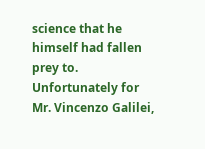science that he himself had fallen prey to. Unfortunately for Mr. Vincenzo Galilei,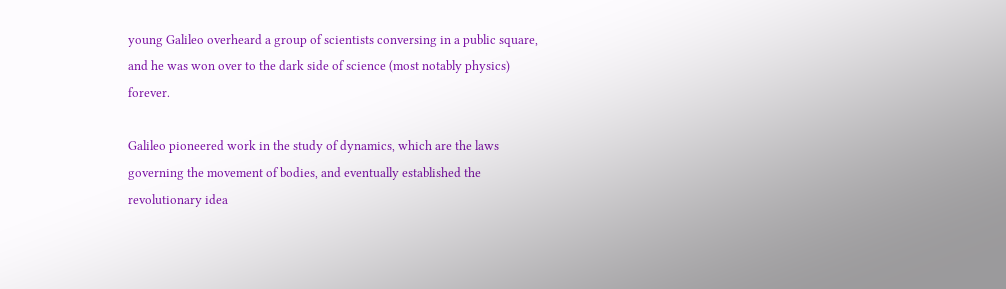young Galileo overheard a group of scientists conversing in a public square, and he was won over to the dark side of science (most notably physics) forever.

Galileo pioneered work in the study of dynamics, which are the laws governing the movement of bodies, and eventually established the revolutionary idea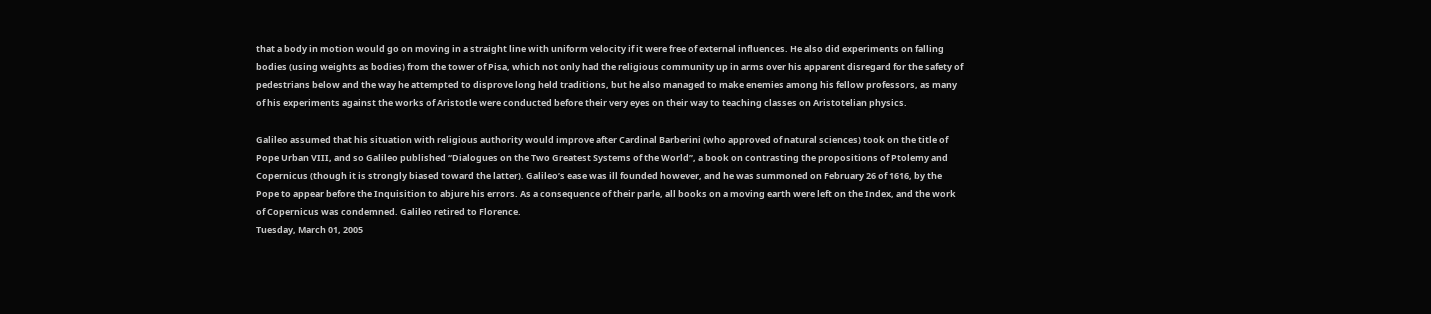that a body in motion would go on moving in a straight line with uniform velocity if it were free of external influences. He also did experiments on falling bodies (using weights as bodies) from the tower of Pisa, which not only had the religious community up in arms over his apparent disregard for the safety of pedestrians below and the way he attempted to disprove long held traditions, but he also managed to make enemies among his fellow professors, as many of his experiments against the works of Aristotle were conducted before their very eyes on their way to teaching classes on Aristotelian physics.

Galileo assumed that his situation with religious authority would improve after Cardinal Barberini (who approved of natural sciences) took on the title of Pope Urban VIII, and so Galileo published “Dialogues on the Two Greatest Systems of the World”, a book on contrasting the propositions of Ptolemy and Copernicus (though it is strongly biased toward the latter). Galileo’s ease was ill founded however, and he was summoned on February 26 of 1616, by the Pope to appear before the Inquisition to abjure his errors. As a consequence of their parle, all books on a moving earth were left on the Index, and the work of Copernicus was condemned. Galileo retired to Florence.
Tuesday, March 01, 2005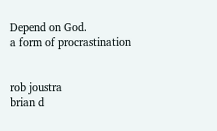Depend on God.
a form of procrastination


rob joustra
brian d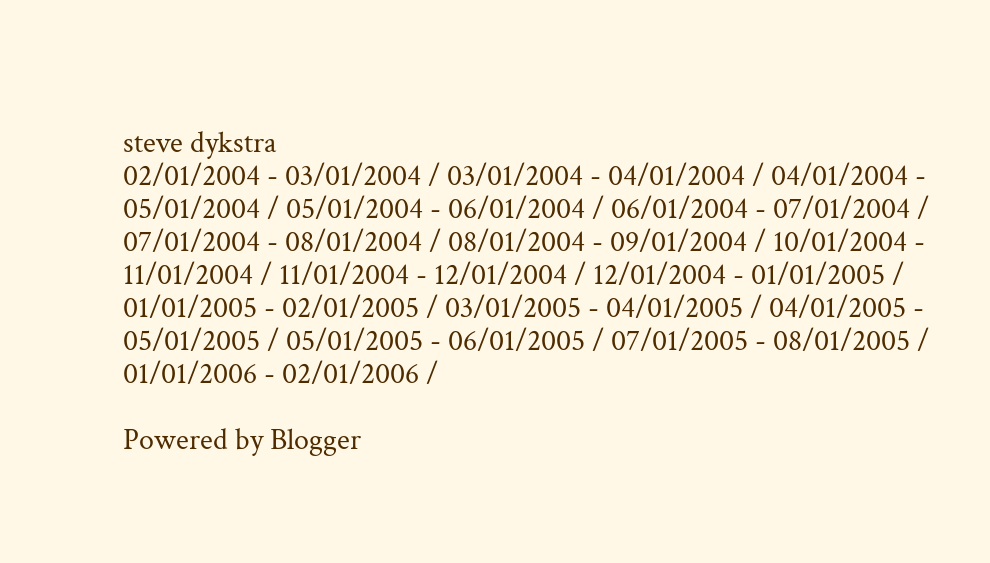steve dykstra
02/01/2004 - 03/01/2004 / 03/01/2004 - 04/01/2004 / 04/01/2004 - 05/01/2004 / 05/01/2004 - 06/01/2004 / 06/01/2004 - 07/01/2004 / 07/01/2004 - 08/01/2004 / 08/01/2004 - 09/01/2004 / 10/01/2004 - 11/01/2004 / 11/01/2004 - 12/01/2004 / 12/01/2004 - 01/01/2005 / 01/01/2005 - 02/01/2005 / 03/01/2005 - 04/01/2005 / 04/01/2005 - 05/01/2005 / 05/01/2005 - 06/01/2005 / 07/01/2005 - 08/01/2005 / 01/01/2006 - 02/01/2006 /

Powered by Blogger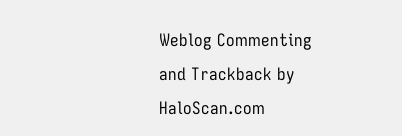Weblog Commenting and Trackback by HaloScan.com